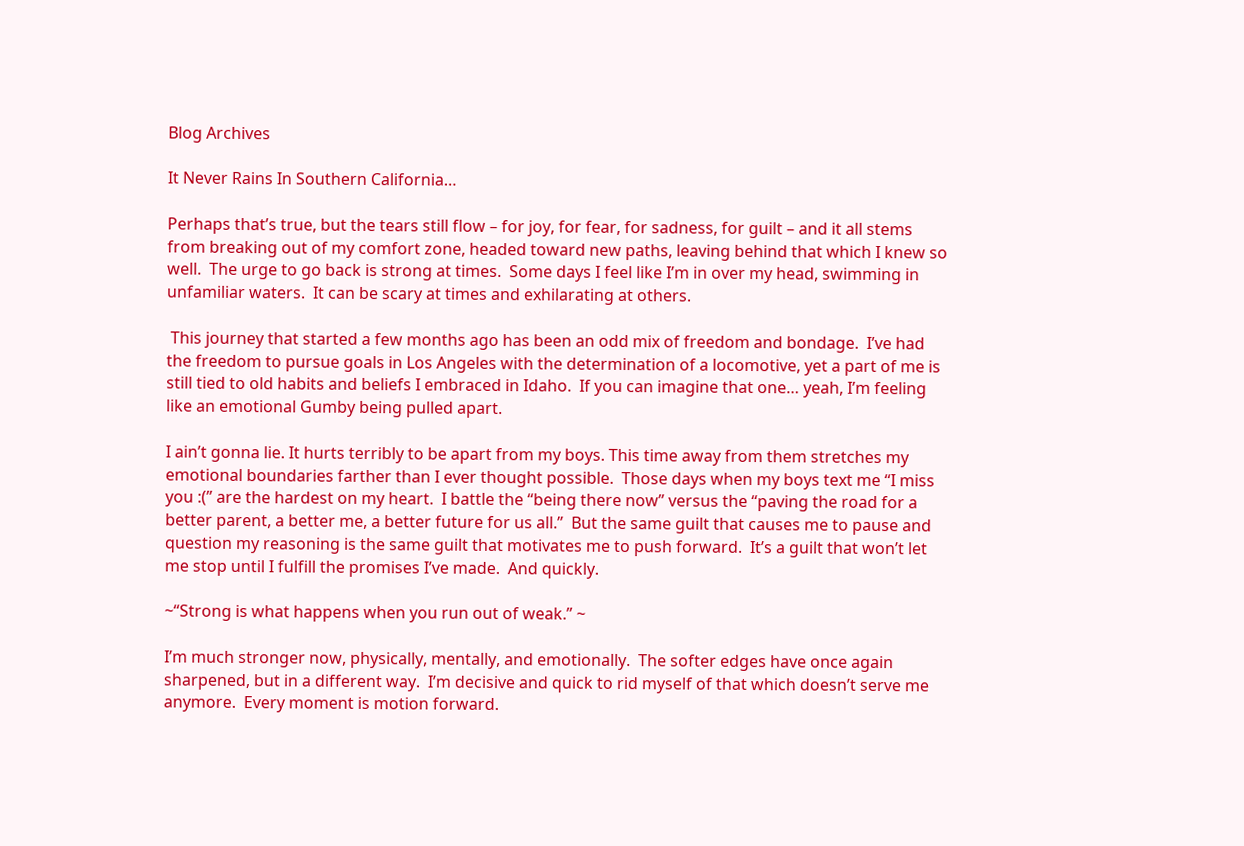Blog Archives

It Never Rains In Southern California…

Perhaps that’s true, but the tears still flow – for joy, for fear, for sadness, for guilt – and it all stems from breaking out of my comfort zone, headed toward new paths, leaving behind that which I knew so well.  The urge to go back is strong at times.  Some days I feel like I’m in over my head, swimming in unfamiliar waters.  It can be scary at times and exhilarating at others.

 This journey that started a few months ago has been an odd mix of freedom and bondage.  I’ve had the freedom to pursue goals in Los Angeles with the determination of a locomotive, yet a part of me is still tied to old habits and beliefs I embraced in Idaho.  If you can imagine that one… yeah, I’m feeling like an emotional Gumby being pulled apart.

I ain’t gonna lie. It hurts terribly to be apart from my boys. This time away from them stretches my emotional boundaries farther than I ever thought possible.  Those days when my boys text me “I miss you :(” are the hardest on my heart.  I battle the “being there now” versus the “paving the road for a better parent, a better me, a better future for us all.”  But the same guilt that causes me to pause and question my reasoning is the same guilt that motivates me to push forward.  It’s a guilt that won’t let me stop until I fulfill the promises I’ve made.  And quickly.

~“Strong is what happens when you run out of weak.” ~

I’m much stronger now, physically, mentally, and emotionally.  The softer edges have once again sharpened, but in a different way.  I’m decisive and quick to rid myself of that which doesn’t serve me anymore.  Every moment is motion forward.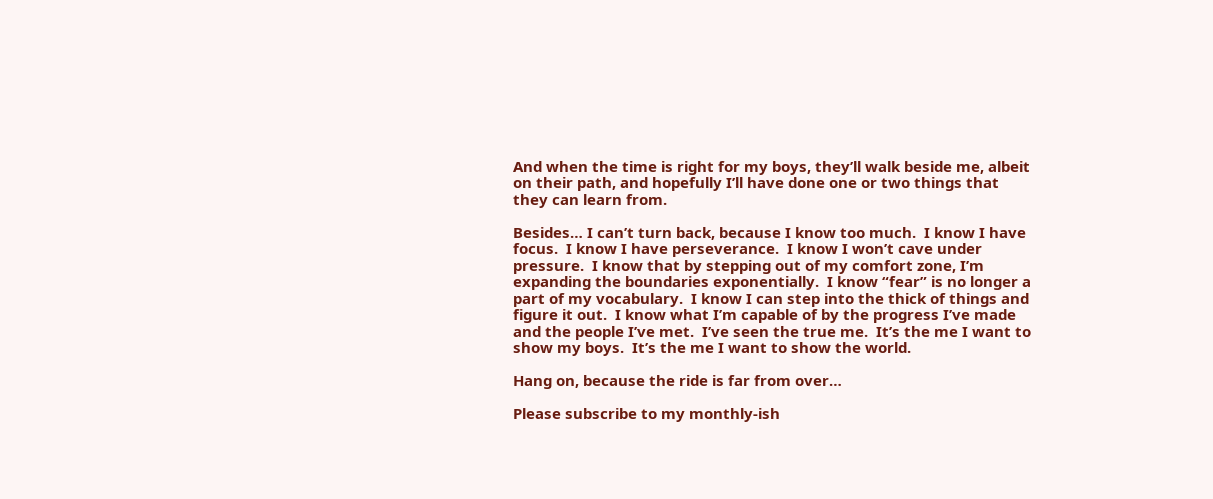And when the time is right for my boys, they’ll walk beside me, albeit on their path, and hopefully I’ll have done one or two things that they can learn from.

Besides… I can’t turn back, because I know too much.  I know I have focus.  I know I have perseverance.  I know I won’t cave under pressure.  I know that by stepping out of my comfort zone, I’m expanding the boundaries exponentially.  I know “fear” is no longer a part of my vocabulary.  I know I can step into the thick of things and figure it out.  I know what I’m capable of by the progress I’ve made and the people I’ve met.  I’ve seen the true me.  It’s the me I want to show my boys.  It’s the me I want to show the world.

Hang on, because the ride is far from over…

Please subscribe to my monthly-ish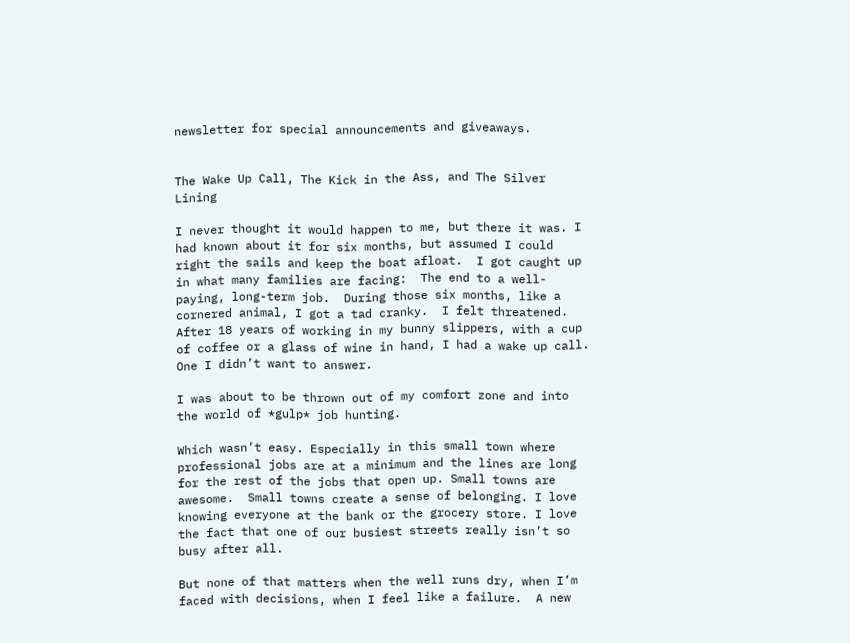newsletter for special announcements and giveaways.


The Wake Up Call, The Kick in the Ass, and The Silver Lining

I never thought it would happen to me, but there it was. I had known about it for six months, but assumed I could right the sails and keep the boat afloat.  I got caught up in what many families are facing:  The end to a well-paying, long-term job.  During those six months, like a cornered animal, I got a tad cranky.  I felt threatened.  After 18 years of working in my bunny slippers, with a cup of coffee or a glass of wine in hand, I had a wake up call. One I didn’t want to answer.

I was about to be thrown out of my comfort zone and into the world of *gulp* job hunting.

Which wasn’t easy. Especially in this small town where professional jobs are at a minimum and the lines are long for the rest of the jobs that open up. Small towns are awesome.  Small towns create a sense of belonging. I love knowing everyone at the bank or the grocery store. I love the fact that one of our busiest streets really isn’t so busy after all.

But none of that matters when the well runs dry, when I’m faced with decisions, when I feel like a failure.  A new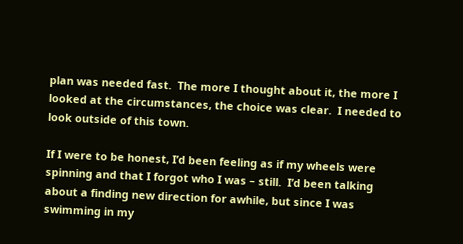plan was needed fast.  The more I thought about it, the more I looked at the circumstances, the choice was clear.  I needed to look outside of this town.

If I were to be honest, I’d been feeling as if my wheels were spinning and that I forgot who I was – still.  I’d been talking about a finding new direction for awhile, but since I was swimming in my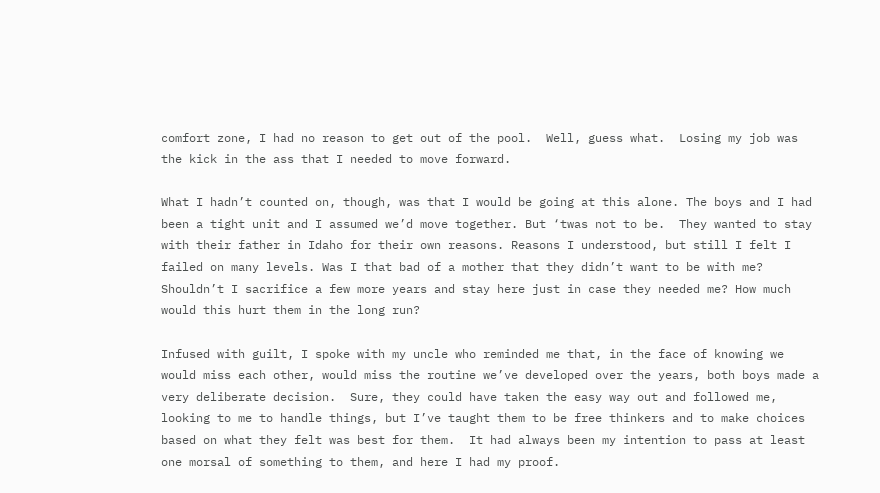comfort zone, I had no reason to get out of the pool.  Well, guess what.  Losing my job was the kick in the ass that I needed to move forward.

What I hadn’t counted on, though, was that I would be going at this alone. The boys and I had been a tight unit and I assumed we’d move together. But ‘twas not to be.  They wanted to stay with their father in Idaho for their own reasons. Reasons I understood, but still I felt I failed on many levels. Was I that bad of a mother that they didn’t want to be with me? Shouldn’t I sacrifice a few more years and stay here just in case they needed me? How much would this hurt them in the long run?

Infused with guilt, I spoke with my uncle who reminded me that, in the face of knowing we would miss each other, would miss the routine we’ve developed over the years, both boys made a very deliberate decision.  Sure, they could have taken the easy way out and followed me, looking to me to handle things, but I’ve taught them to be free thinkers and to make choices based on what they felt was best for them.  It had always been my intention to pass at least one morsal of something to them, and here I had my proof.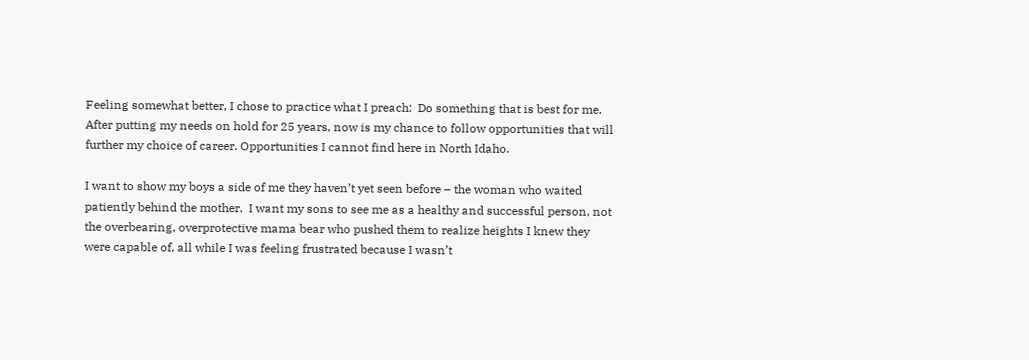Feeling somewhat better, I chose to practice what I preach:  Do something that is best for me.  After putting my needs on hold for 25 years, now is my chance to follow opportunities that will further my choice of career. Opportunities I cannot find here in North Idaho.

I want to show my boys a side of me they haven’t yet seen before – the woman who waited patiently behind the mother.  I want my sons to see me as a healthy and successful person, not the overbearing, overprotective mama bear who pushed them to realize heights I knew they were capable of, all while I was feeling frustrated because I wasn’t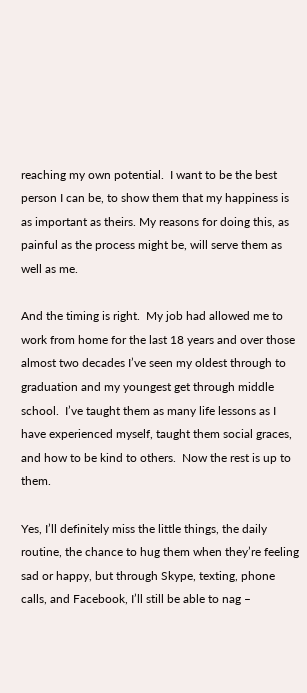reaching my own potential.  I want to be the best person I can be, to show them that my happiness is as important as theirs. My reasons for doing this, as painful as the process might be, will serve them as well as me.

And the timing is right.  My job had allowed me to work from home for the last 18 years and over those almost two decades I’ve seen my oldest through to graduation and my youngest get through middle school.  I’ve taught them as many life lessons as I have experienced myself, taught them social graces, and how to be kind to others.  Now the rest is up to them.

Yes, I’ll definitely miss the little things, the daily routine, the chance to hug them when they’re feeling sad or happy, but through Skype, texting, phone calls, and Facebook, I’ll still be able to nag –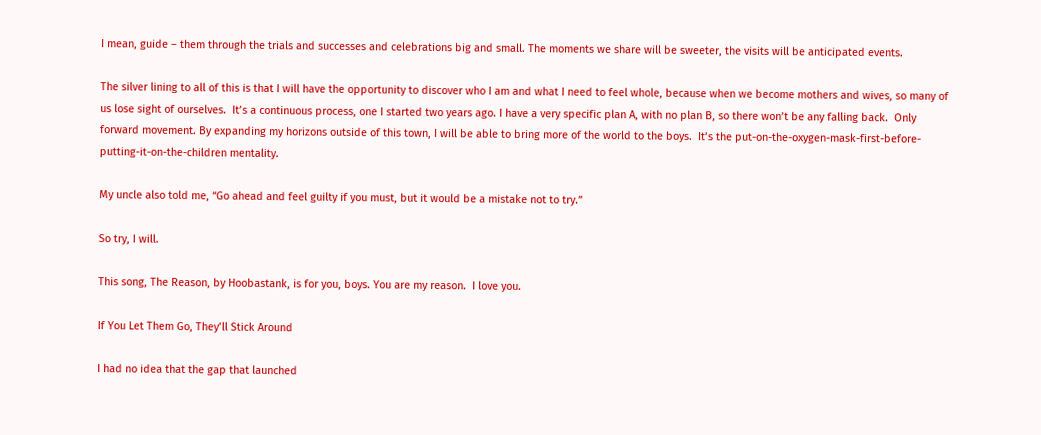I mean, guide – them through the trials and successes and celebrations big and small. The moments we share will be sweeter, the visits will be anticipated events.

The silver lining to all of this is that I will have the opportunity to discover who I am and what I need to feel whole, because when we become mothers and wives, so many of us lose sight of ourselves.  It’s a continuous process, one I started two years ago. I have a very specific plan A, with no plan B, so there won’t be any falling back.  Only forward movement. By expanding my horizons outside of this town, I will be able to bring more of the world to the boys.  It’s the put-on-the-oxygen-mask-first-before-putting-it-on-the-children mentality.

My uncle also told me, “Go ahead and feel guilty if you must, but it would be a mistake not to try.”

So try, I will.

This song, The Reason, by Hoobastank, is for you, boys. You are my reason.  I love you.

If You Let Them Go, They’ll Stick Around

I had no idea that the gap that launched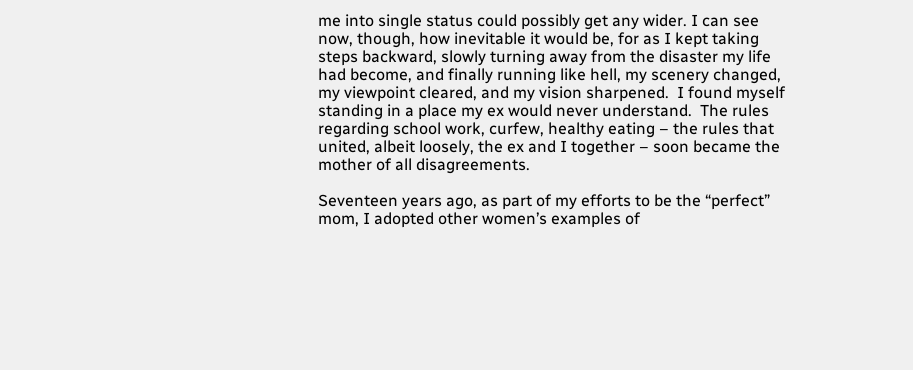me into single status could possibly get any wider. I can see now, though, how inevitable it would be, for as I kept taking steps backward, slowly turning away from the disaster my life had become, and finally running like hell, my scenery changed, my viewpoint cleared, and my vision sharpened.  I found myself standing in a place my ex would never understand.  The rules regarding school work, curfew, healthy eating – the rules that united, albeit loosely, the ex and I together – soon became the mother of all disagreements.

Seventeen years ago, as part of my efforts to be the “perfect” mom, I adopted other women’s examples of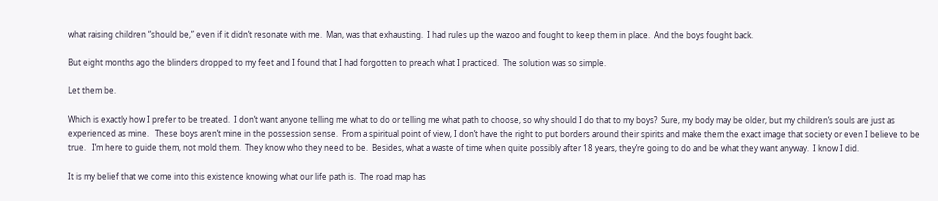what raising children “should be,” even if it didn’t resonate with me.  Man, was that exhausting.  I had rules up the wazoo and fought to keep them in place.  And the boys fought back.

But eight months ago the blinders dropped to my feet and I found that I had forgotten to preach what I practiced.  The solution was so simple.

Let them be.

Which is exactly how I prefer to be treated.  I don’t want anyone telling me what to do or telling me what path to choose, so why should I do that to my boys?  Sure, my body may be older, but my children’s souls are just as experienced as mine.   These boys aren’t mine in the possession sense.  From a spiritual point of view, I don’t have the right to put borders around their spirits and make them the exact image that society or even I believe to be true.   I’m here to guide them, not mold them.  They know who they need to be.  Besides, what a waste of time when quite possibly after 18 years, they’re going to do and be what they want anyway.  I know I did.

It is my belief that we come into this existence knowing what our life path is.  The road map has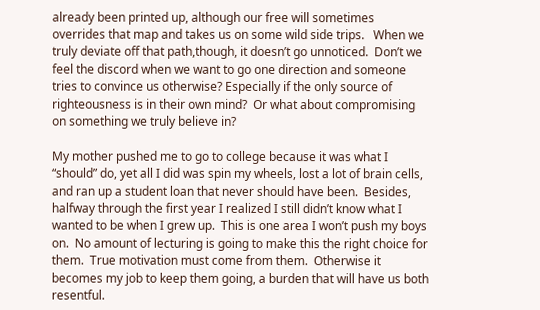already been printed up, although our free will sometimes overrides that map and takes us on some wild side trips.   When we truly deviate off that path,though, it doesn’t go unnoticed.  Don’t we feel the discord when we want to go one direction and someone tries to convince us otherwise? Especially if the only source of righteousness is in their own mind?  Or what about compromising on something we truly believe in?

My mother pushed me to go to college because it was what I “should” do, yet all I did was spin my wheels, lost a lot of brain cells, and ran up a student loan that never should have been.  Besides, halfway through the first year I realized I still didn’t know what I wanted to be when I grew up.  This is one area I won’t push my boys on.  No amount of lecturing is going to make this the right choice for them.  True motivation must come from them.  Otherwise it becomes my job to keep them going, a burden that will have us both resentful.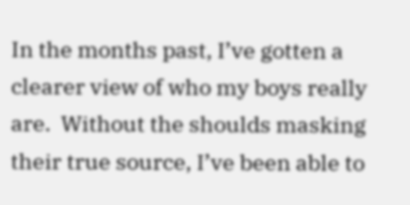In the months past, I’ve gotten a clearer view of who my boys really are.  Without the shoulds masking their true source, I’ve been able to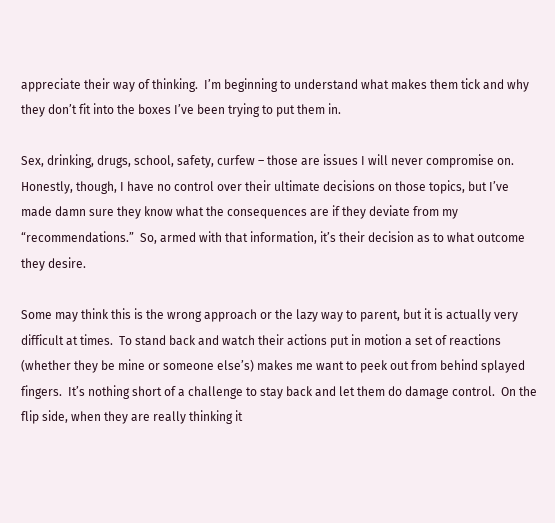appreciate their way of thinking.  I’m beginning to understand what makes them tick and why they don’t fit into the boxes I’ve been trying to put them in.

Sex, drinking, drugs, school, safety, curfew – those are issues I will never compromise on.  Honestly, though, I have no control over their ultimate decisions on those topics, but I’ve made damn sure they know what the consequences are if they deviate from my “recommendations.”  So, armed with that information, it’s their decision as to what outcome they desire.

Some may think this is the wrong approach or the lazy way to parent, but it is actually very difficult at times.  To stand back and watch their actions put in motion a set of reactions (whether they be mine or someone else’s) makes me want to peek out from behind splayed fingers.  It’s nothing short of a challenge to stay back and let them do damage control.  On the flip side, when they are really thinking it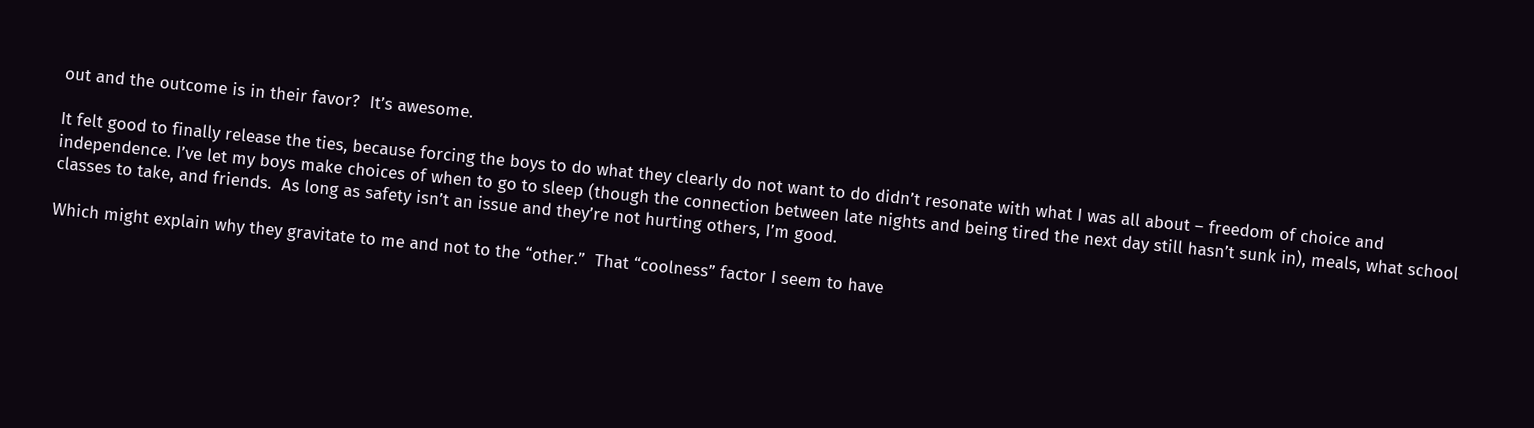out and the outcome is in their favor?  It’s awesome.

It felt good to finally release the ties, because forcing the boys to do what they clearly do not want to do didn’t resonate with what I was all about – freedom of choice and independence. I’ve let my boys make choices of when to go to sleep (though the connection between late nights and being tired the next day still hasn’t sunk in), meals, what school classes to take, and friends.  As long as safety isn’t an issue and they’re not hurting others, I’m good.

Which might explain why they gravitate to me and not to the “other.”  That “coolness” factor I seem to have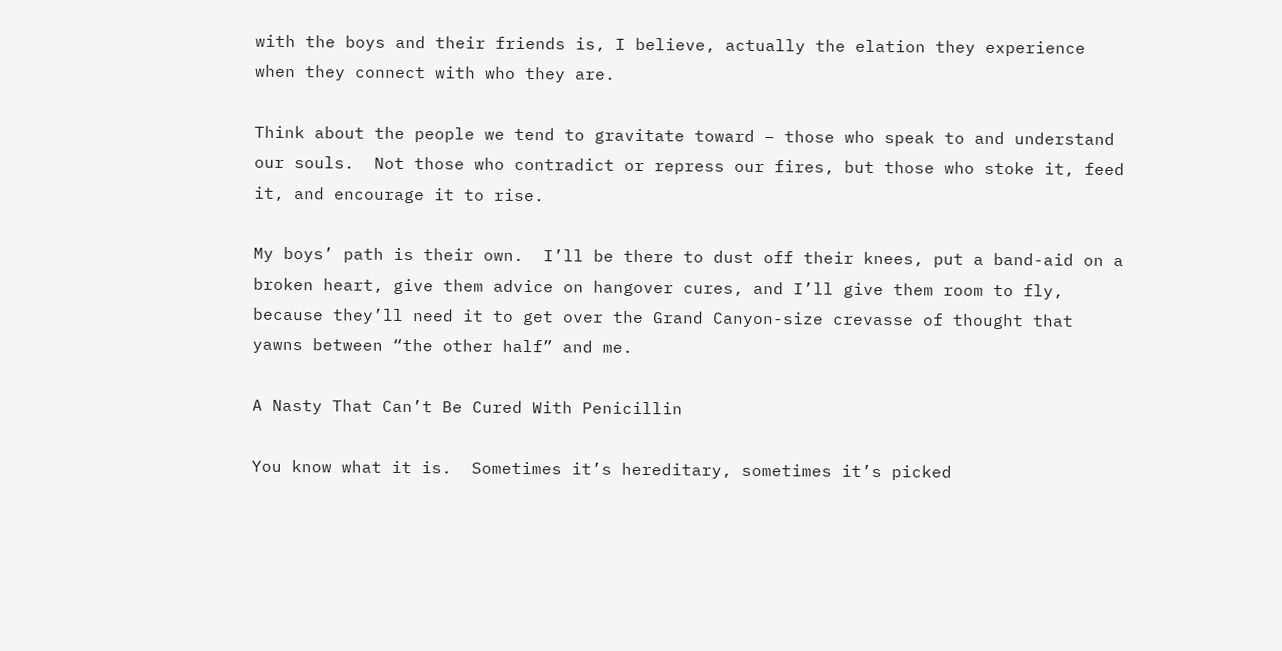with the boys and their friends is, I believe, actually the elation they experience when they connect with who they are.

Think about the people we tend to gravitate toward – those who speak to and understand our souls.  Not those who contradict or repress our fires, but those who stoke it, feed it, and encourage it to rise.

My boys’ path is their own.  I’ll be there to dust off their knees, put a band-aid on a broken heart, give them advice on hangover cures, and I’ll give them room to fly, because they’ll need it to get over the Grand Canyon-size crevasse of thought that yawns between “the other half” and me.

A Nasty That Can’t Be Cured With Penicillin

You know what it is.  Sometimes it’s hereditary, sometimes it’s picked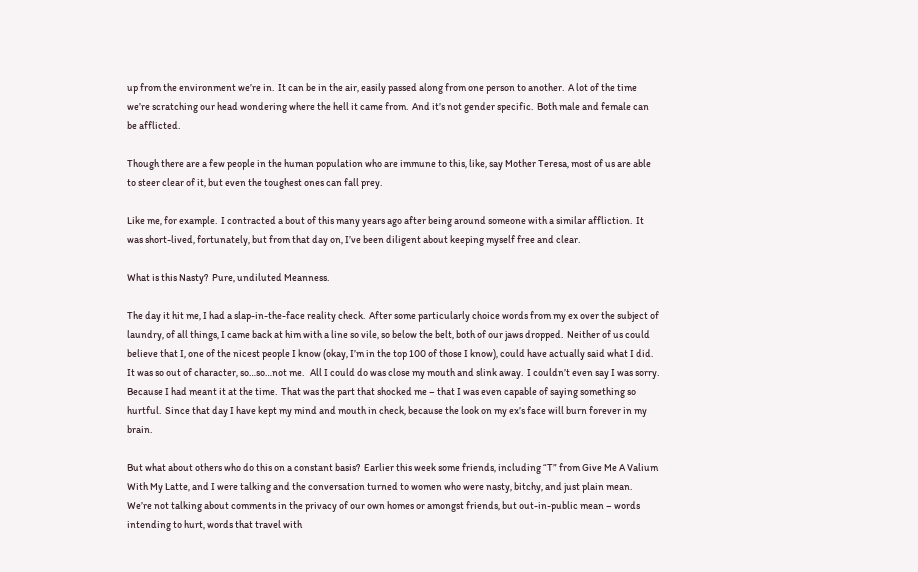up from the environment we’re in.  It can be in the air, easily passed along from one person to another.  A lot of the time we’re scratching our head wondering where the hell it came from.  And it’s not gender specific.  Both male and female can be afflicted.

Though there are a few people in the human population who are immune to this, like, say Mother Teresa, most of us are able to steer clear of it, but even the toughest ones can fall prey.

Like me, for example.  I contracted a bout of this many years ago after being around someone with a similar affliction.  It was short-lived, fortunately, but from that day on, I’ve been diligent about keeping myself free and clear.

What is this Nasty?  Pure, undiluted Meanness.

The day it hit me, I had a slap-in-the-face reality check.  After some particularly choice words from my ex over the subject of laundry, of all things, I came back at him with a line so vile, so below the belt, both of our jaws dropped.  Neither of us could believe that I, one of the nicest people I know (okay, I’m in the top 100 of those I know), could have actually said what I did.  It was so out of character, so…so…not me.   All I could do was close my mouth and slink away.  I couldn’t even say I was sorry.  Because I had meant it at the time.  That was the part that shocked me – that I was even capable of saying something so hurtful.  Since that day I have kept my mind and mouth in check, because the look on my ex’s face will burn forever in my brain.

But what about others who do this on a constant basis?  Earlier this week some friends, including “T” from Give Me A Valium With My Latte, and I were talking and the conversation turned to women who were nasty, bitchy, and just plain mean.  We’re not talking about comments in the privacy of our own homes or amongst friends, but out-in-public mean – words intending to hurt, words that travel with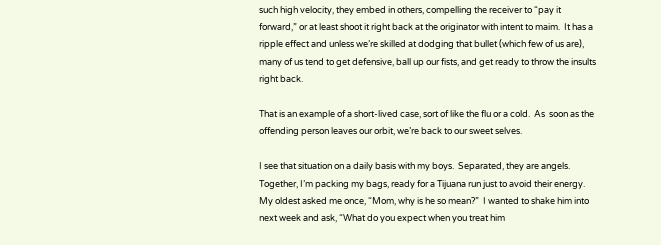such high velocity, they embed in others, compelling the receiver to “pay it forward,” or at least shoot it right back at the originator with intent to maim.  It has a ripple effect and unless we’re skilled at dodging that bullet (which few of us are), many of us tend to get defensive, ball up our fists, and get ready to throw the insults right back.

That is an example of a short-lived case, sort of like the flu or a cold.  As  soon as the offending person leaves our orbit, we’re back to our sweet selves.

I see that situation on a daily basis with my boys.  Separated, they are angels.  Together, I’m packing my bags, ready for a Tijuana run just to avoid their energy.  My oldest asked me once, “Mom, why is he so mean?”  I wanted to shake him into next week and ask, “What do you expect when you treat him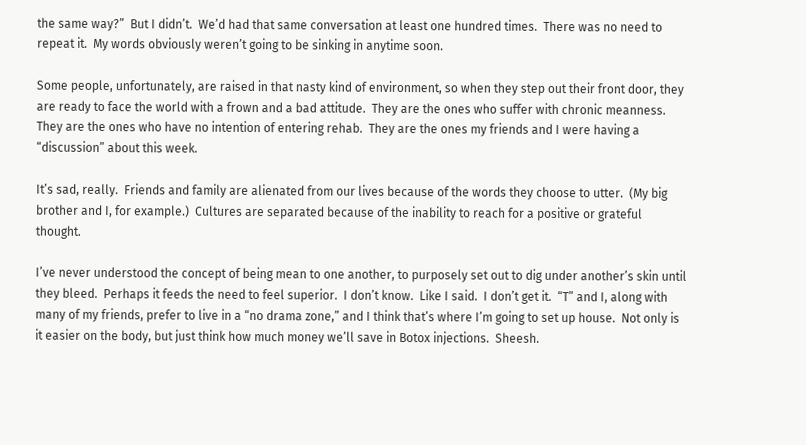the same way?”  But I didn’t.  We’d had that same conversation at least one hundred times.  There was no need to repeat it.  My words obviously weren’t going to be sinking in anytime soon.

Some people, unfortunately, are raised in that nasty kind of environment, so when they step out their front door, they are ready to face the world with a frown and a bad attitude.  They are the ones who suffer with chronic meanness.  They are the ones who have no intention of entering rehab.  They are the ones my friends and I were having a “discussion” about this week.

It’s sad, really.  Friends and family are alienated from our lives because of the words they choose to utter.  (My big brother and I, for example.)  Cultures are separated because of the inability to reach for a positive or grateful thought.

I’ve never understood the concept of being mean to one another, to purposely set out to dig under another’s skin until they bleed.  Perhaps it feeds the need to feel superior.  I don’t know.  Like I said.  I don’t get it.  “T” and I, along with many of my friends, prefer to live in a “no drama zone,” and I think that’s where I’m going to set up house.  Not only is it easier on the body, but just think how much money we’ll save in Botox injections.  Sheesh.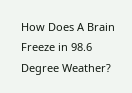How Does A Brain Freeze in 98.6 Degree Weather?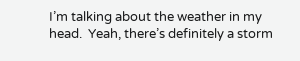I’m talking about the weather in my head.  Yeah, there’s definitely a storm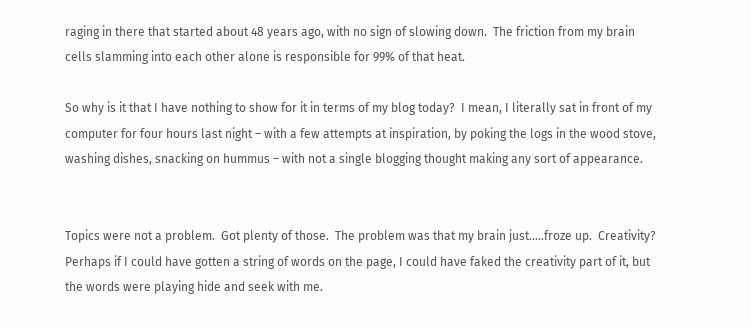raging in there that started about 48 years ago, with no sign of slowing down.  The friction from my brain cells slamming into each other alone is responsible for 99% of that heat.

So why is it that I have nothing to show for it in terms of my blog today?  I mean, I literally sat in front of my computer for four hours last night – with a few attempts at inspiration, by poking the logs in the wood stove, washing dishes, snacking on hummus – with not a single blogging thought making any sort of appearance.


Topics were not a problem.  Got plenty of those.  The problem was that my brain just…..froze up.  Creativity?  Perhaps if I could have gotten a string of words on the page, I could have faked the creativity part of it, but the words were playing hide and seek with me.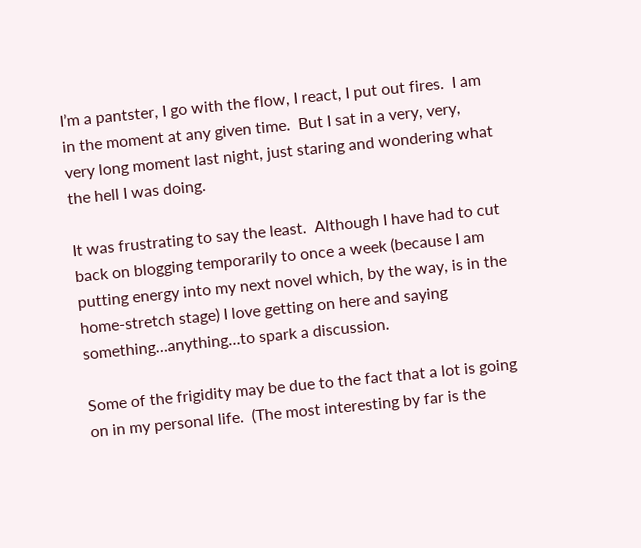I’m a pantster, I go with the flow, I react, I put out fires.  I am in the moment at any given time.  But I sat in a very, very, very long moment last night, just staring and wondering what the hell I was doing.

It was frustrating to say the least.  Although I have had to cut back on blogging temporarily to once a week (because I am putting energy into my next novel which, by the way, is in the home-stretch stage) I love getting on here and saying something…anything…to spark a discussion.

Some of the frigidity may be due to the fact that a lot is going on in my personal life.  (The most interesting by far is the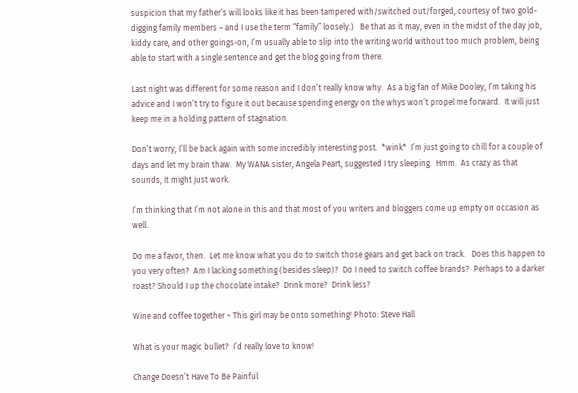suspicion that my father’s will looks like it has been tampered with/switched out/forged, courtesy of two gold-digging family members – and I use the term “family” loosely.)   Be that as it may, even in the midst of the day job, kiddy care, and other goings-on, I’m usually able to slip into the writing world without too much problem, being able to start with a single sentence and get the blog going from there.

Last night was different for some reason and I don’t really know why.  As a big fan of Mike Dooley, I’m taking his advice and I won’t try to figure it out because spending energy on the whys won’t propel me forward.  It will just keep me in a holding pattern of stagnation.

Don’t worry, I’ll be back again with some incredibly interesting post.  *wink*  I’m just going to chill for a couple of days and let my brain thaw.  My WANA sister, Angela Peart, suggested I try sleeping.  Hmm.  As crazy as that sounds, it might just work.

I’m thinking that I’m not alone in this and that most of you writers and bloggers come up empty on occasion as well.

Do me a favor, then.  Let me know what you do to switch those gears and get back on track.   Does this happen to you very often?  Am I lacking something (besides sleep)?  Do I need to switch coffee brands?  Perhaps to a darker roast? Should I up the chocolate intake?  Drink more?  Drink less?

Wine and coffee together ~ This girl may be onto something! Photo: Steve Hall

What is your magic bullet?  I’d really love to know!

Change Doesn’t Have To Be Painful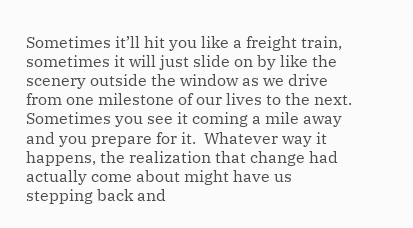Sometimes it’ll hit you like a freight train, sometimes it will just slide on by like the scenery outside the window as we drive from one milestone of our lives to the next.  Sometimes you see it coming a mile away and you prepare for it.  Whatever way it happens, the realization that change had actually come about might have us stepping back and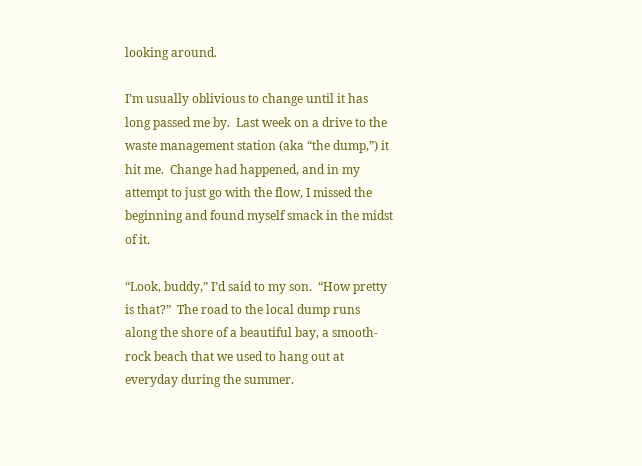looking around.

I’m usually oblivious to change until it has long passed me by.  Last week on a drive to the waste management station (aka “the dump,”) it hit me.  Change had happened, and in my attempt to just go with the flow, I missed the beginning and found myself smack in the midst of it.

“Look, buddy,” I’d said to my son.  “How pretty is that?”  The road to the local dump runs along the shore of a beautiful bay, a smooth-rock beach that we used to hang out at everyday during the summer.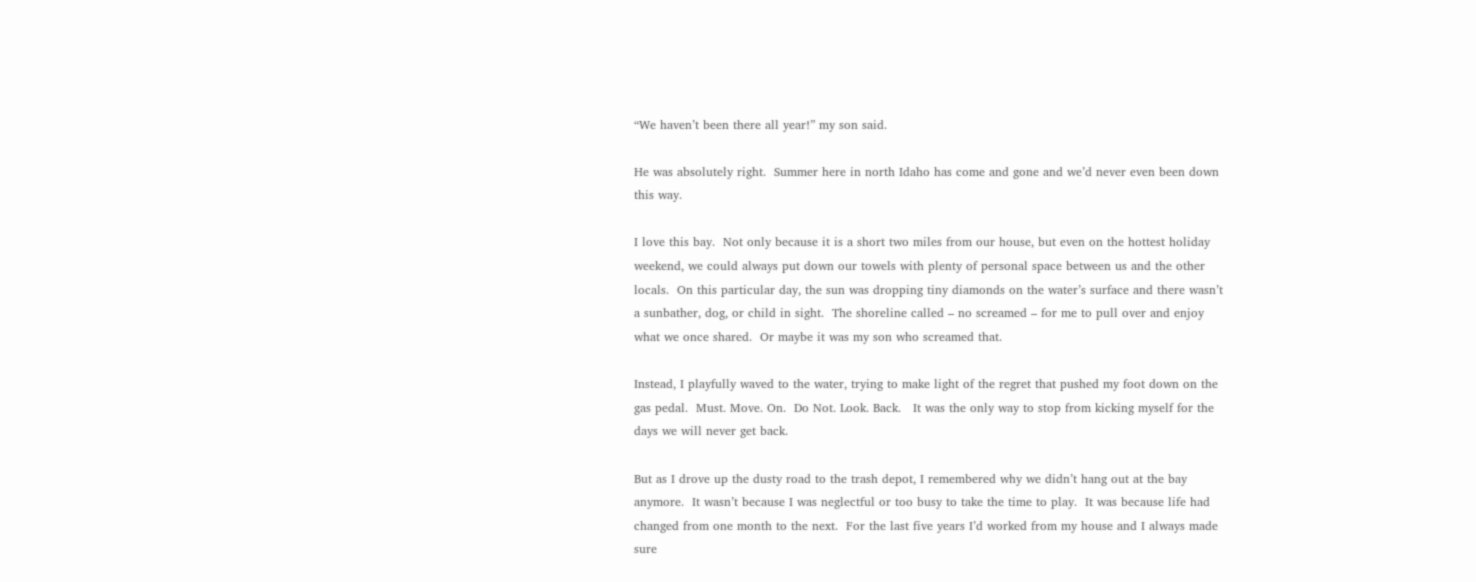“We haven’t been there all year!” my son said.

He was absolutely right.  Summer here in north Idaho has come and gone and we’d never even been down this way.

I love this bay.  Not only because it is a short two miles from our house, but even on the hottest holiday weekend, we could always put down our towels with plenty of personal space between us and the other locals.  On this particular day, the sun was dropping tiny diamonds on the water’s surface and there wasn’t a sunbather, dog, or child in sight.  The shoreline called – no screamed – for me to pull over and enjoy what we once shared.  Or maybe it was my son who screamed that.

Instead, I playfully waved to the water, trying to make light of the regret that pushed my foot down on the gas pedal.  Must. Move. On.  Do Not. Look. Back.   It was the only way to stop from kicking myself for the days we will never get back.

But as I drove up the dusty road to the trash depot, I remembered why we didn’t hang out at the bay anymore.  It wasn’t because I was neglectful or too busy to take the time to play.  It was because life had changed from one month to the next.  For the last five years I’d worked from my house and I always made sure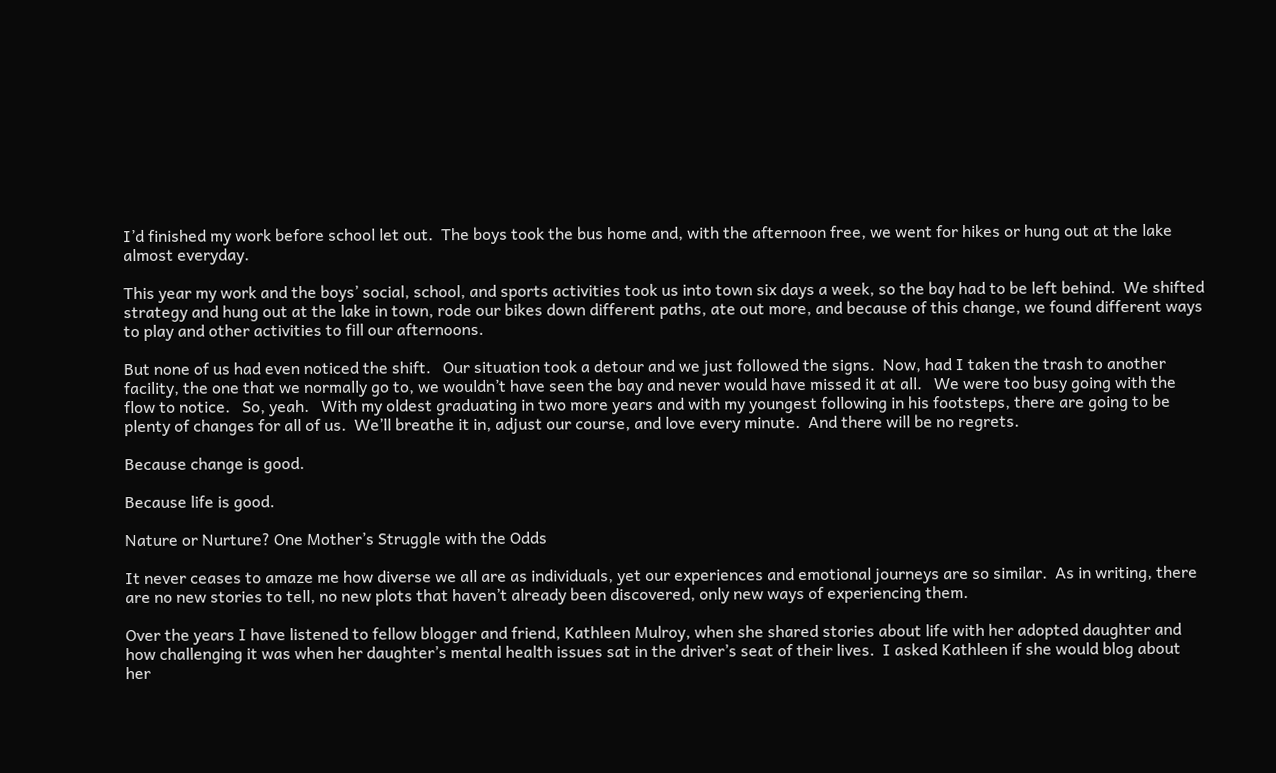I’d finished my work before school let out.  The boys took the bus home and, with the afternoon free, we went for hikes or hung out at the lake almost everyday.

This year my work and the boys’ social, school, and sports activities took us into town six days a week, so the bay had to be left behind.  We shifted strategy and hung out at the lake in town, rode our bikes down different paths, ate out more, and because of this change, we found different ways to play and other activities to fill our afternoons.

But none of us had even noticed the shift.   Our situation took a detour and we just followed the signs.  Now, had I taken the trash to another facility, the one that we normally go to, we wouldn’t have seen the bay and never would have missed it at all.   We were too busy going with the flow to notice.   So, yeah.   With my oldest graduating in two more years and with my youngest following in his footsteps, there are going to be plenty of changes for all of us.  We’ll breathe it in, adjust our course, and love every minute.  And there will be no regrets.

Because change is good.

Because life is good.

Nature or Nurture? One Mother’s Struggle with the Odds

It never ceases to amaze me how diverse we all are as individuals, yet our experiences and emotional journeys are so similar.  As in writing, there are no new stories to tell, no new plots that haven’t already been discovered, only new ways of experiencing them.

Over the years I have listened to fellow blogger and friend, Kathleen Mulroy, when she shared stories about life with her adopted daughter and how challenging it was when her daughter’s mental health issues sat in the driver’s seat of their lives.  I asked Kathleen if she would blog about her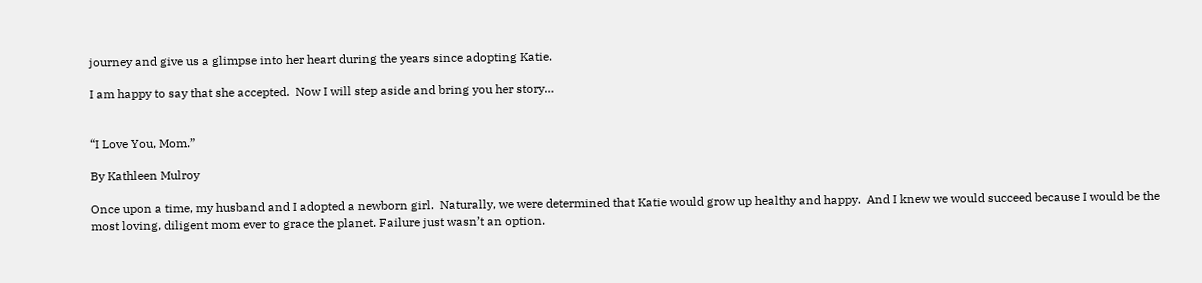journey and give us a glimpse into her heart during the years since adopting Katie.

I am happy to say that she accepted.  Now I will step aside and bring you her story…


“I Love You, Mom.”

By Kathleen Mulroy

Once upon a time, my husband and I adopted a newborn girl.  Naturally, we were determined that Katie would grow up healthy and happy.  And I knew we would succeed because I would be the most loving, diligent mom ever to grace the planet. Failure just wasn’t an option.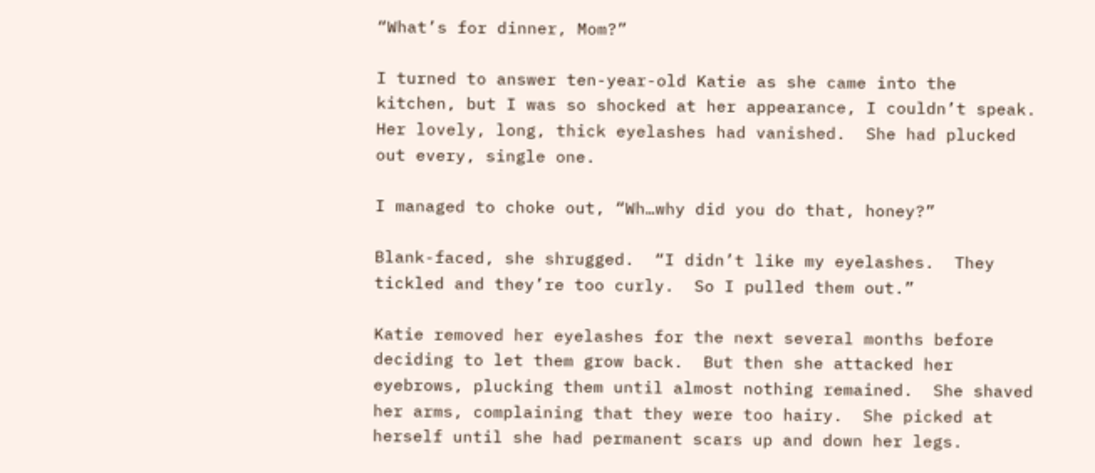“What’s for dinner, Mom?”

I turned to answer ten-year-old Katie as she came into the kitchen, but I was so shocked at her appearance, I couldn’t speak.  Her lovely, long, thick eyelashes had vanished.  She had plucked out every, single one.

I managed to choke out, “Wh…why did you do that, honey?”

Blank-faced, she shrugged.  “I didn’t like my eyelashes.  They tickled and they’re too curly.  So I pulled them out.”

Katie removed her eyelashes for the next several months before deciding to let them grow back.  But then she attacked her eyebrows, plucking them until almost nothing remained.  She shaved her arms, complaining that they were too hairy.  She picked at herself until she had permanent scars up and down her legs.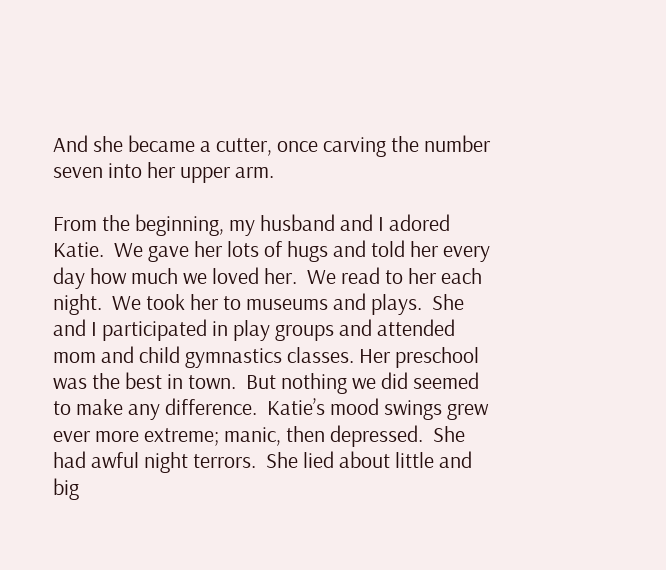And she became a cutter, once carving the number seven into her upper arm.

From the beginning, my husband and I adored Katie.  We gave her lots of hugs and told her every day how much we loved her.  We read to her each night.  We took her to museums and plays.  She and I participated in play groups and attended mom and child gymnastics classes. Her preschool was the best in town.  But nothing we did seemed to make any difference.  Katie’s mood swings grew ever more extreme; manic, then depressed.  She had awful night terrors.  She lied about little and big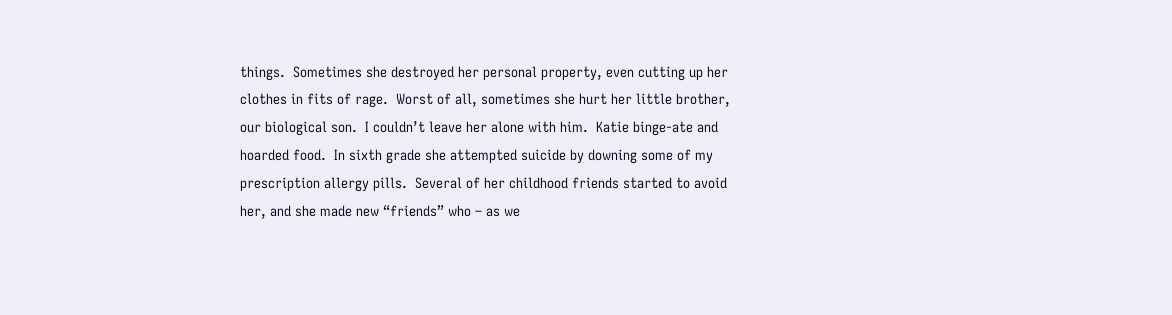things.  Sometimes she destroyed her personal property, even cutting up her clothes in fits of rage.  Worst of all, sometimes she hurt her little brother, our biological son.  I couldn’t leave her alone with him.  Katie binge-ate and hoarded food.  In sixth grade she attempted suicide by downing some of my prescription allergy pills.  Several of her childhood friends started to avoid her, and she made new “friends” who – as we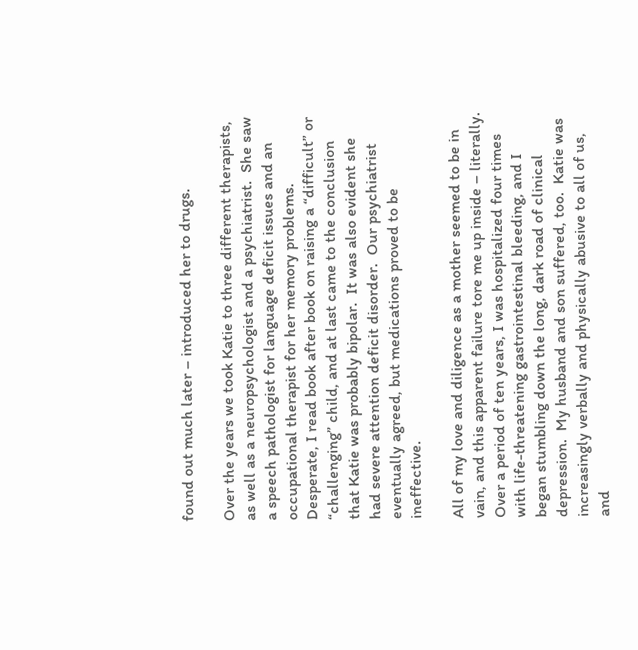found out much later – introduced her to drugs.

Over the years we took Katie to three different therapists, as well as a neuropsychologist and a psychiatrist.  She saw a speech pathologist for language deficit issues and an occupational therapist for her memory problems.  Desperate, I read book after book on raising a “difficult” or “challenging” child, and at last came to the conclusion that Katie was probably bipolar.  It was also evident she had severe attention deficit disorder.  Our psychiatrist eventually agreed, but medications proved to be ineffective.

All of my love and diligence as a mother seemed to be in vain, and this apparent failure tore me up inside – literally.  Over a period of ten years, I was hospitalized four times with life-threatening gastrointestinal bleeding, and I began stumbling down the long, dark road of clinical depression.  My husband and son suffered, too.  Katie was increasingly verbally and physically abusive to all of us, and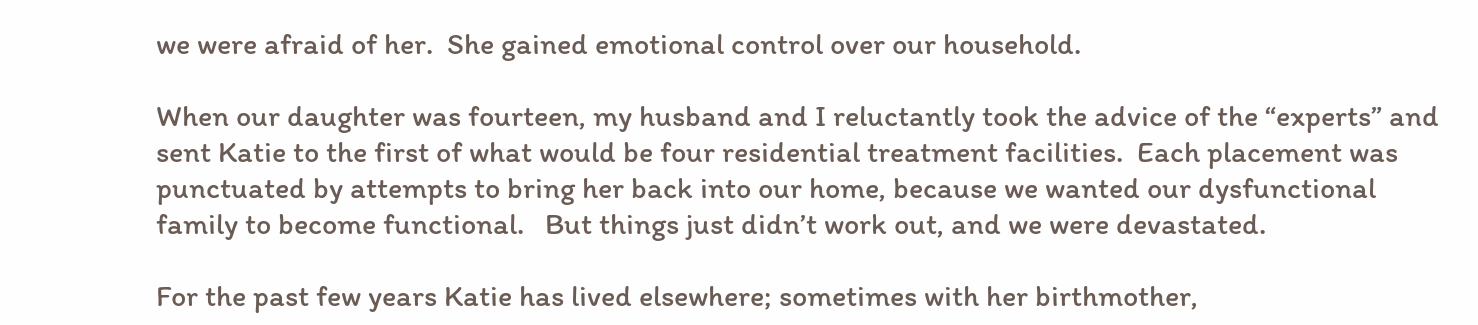we were afraid of her.  She gained emotional control over our household.

When our daughter was fourteen, my husband and I reluctantly took the advice of the “experts” and sent Katie to the first of what would be four residential treatment facilities.  Each placement was punctuated by attempts to bring her back into our home, because we wanted our dysfunctional family to become functional.   But things just didn’t work out, and we were devastated.

For the past few years Katie has lived elsewhere; sometimes with her birthmother,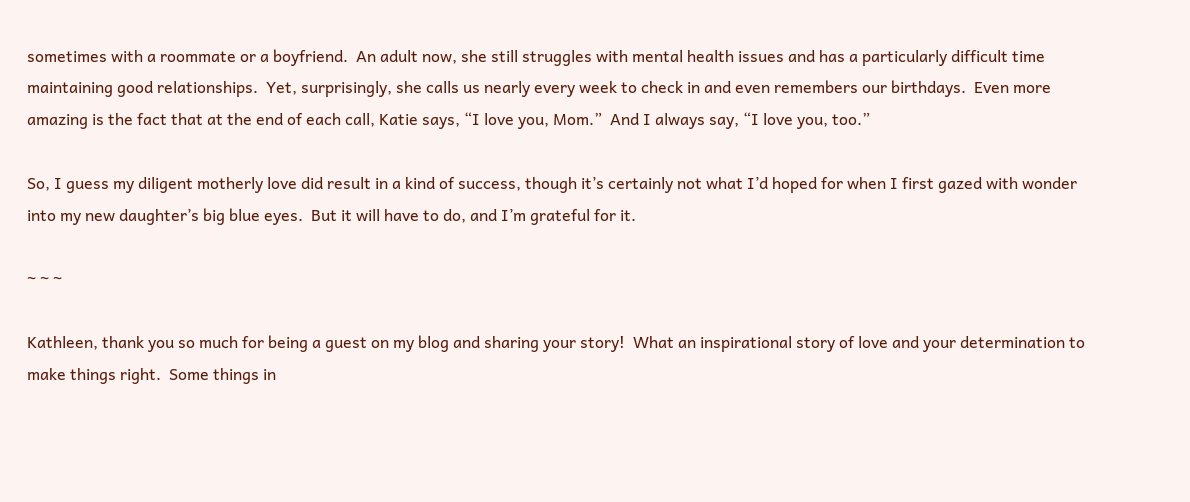sometimes with a roommate or a boyfriend.  An adult now, she still struggles with mental health issues and has a particularly difficult time maintaining good relationships.  Yet, surprisingly, she calls us nearly every week to check in and even remembers our birthdays.  Even more amazing is the fact that at the end of each call, Katie says, “I love you, Mom.”  And I always say, “I love you, too.”

So, I guess my diligent motherly love did result in a kind of success, though it’s certainly not what I’d hoped for when I first gazed with wonder into my new daughter’s big blue eyes.  But it will have to do, and I’m grateful for it.

~ ~ ~

Kathleen, thank you so much for being a guest on my blog and sharing your story!  What an inspirational story of love and your determination to make things right.  Some things in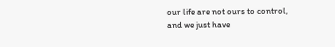our life are not ours to control, and we just have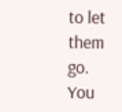to let them go.  You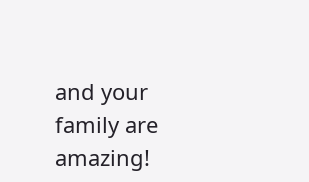and your family are amazing!